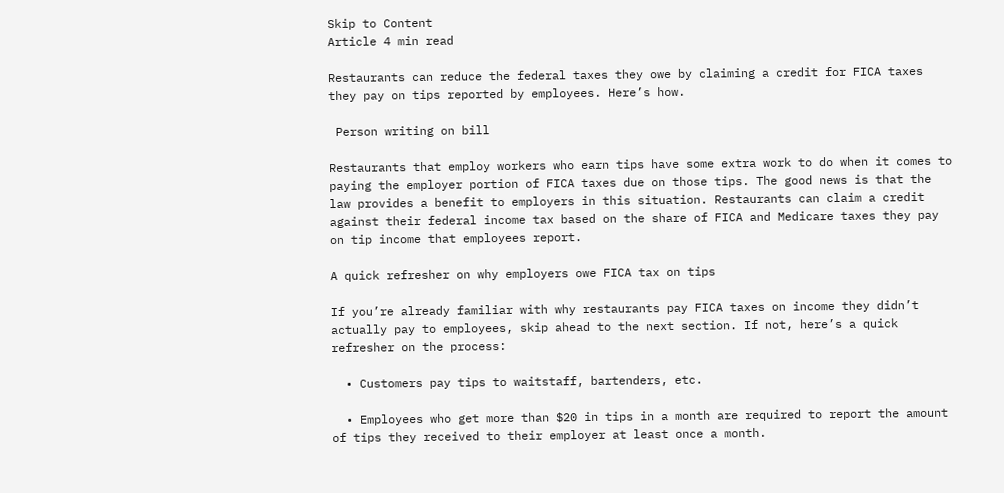Skip to Content
Article 4 min read

Restaurants can reduce the federal taxes they owe by claiming a credit for FICA taxes they pay on tips reported by employees. Here’s how.

 Person writing on bill

Restaurants that employ workers who earn tips have some extra work to do when it comes to paying the employer portion of FICA taxes due on those tips. The good news is that the law provides a benefit to employers in this situation. Restaurants can claim a credit against their federal income tax based on the share of FICA and Medicare taxes they pay on tip income that employees report.

A quick refresher on why employers owe FICA tax on tips

If you’re already familiar with why restaurants pay FICA taxes on income they didn’t actually pay to employees, skip ahead to the next section. If not, here’s a quick refresher on the process:

  • Customers pay tips to waitstaff, bartenders, etc.

  • Employees who get more than $20 in tips in a month are required to report the amount of tips they received to their employer at least once a month.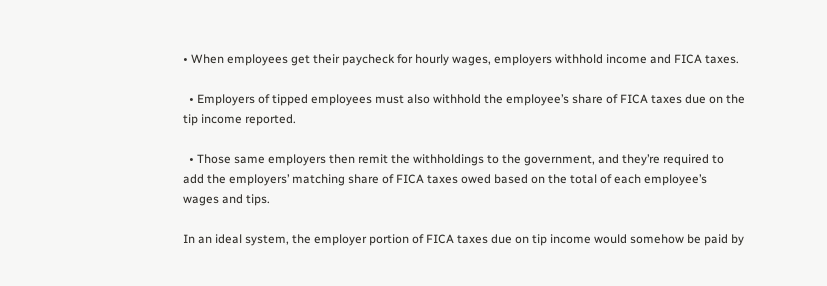• When employees get their paycheck for hourly wages, employers withhold income and FICA taxes.

  • Employers of tipped employees must also withhold the employee’s share of FICA taxes due on the tip income reported.

  • Those same employers then remit the withholdings to the government, and they’re required to add the employers’ matching share of FICA taxes owed based on the total of each employee’s wages and tips.

In an ideal system, the employer portion of FICA taxes due on tip income would somehow be paid by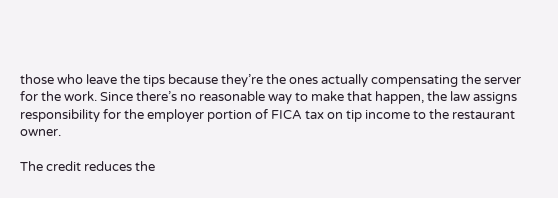those who leave the tips because they’re the ones actually compensating the server for the work. Since there’s no reasonable way to make that happen, the law assigns responsibility for the employer portion of FICA tax on tip income to the restaurant owner.

The credit reduces the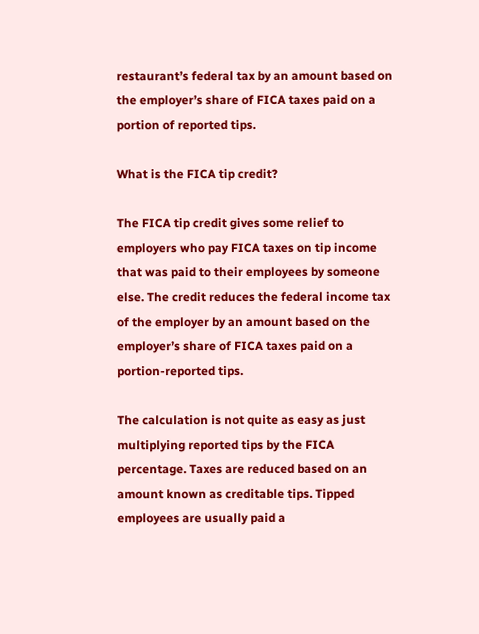restaurant’s federal tax by an amount based on the employer’s share of FICA taxes paid on a portion of reported tips.

What is the FICA tip credit?

The FICA tip credit gives some relief to employers who pay FICA taxes on tip income that was paid to their employees by someone else. The credit reduces the federal income tax of the employer by an amount based on the employer’s share of FICA taxes paid on a portion-reported tips.

The calculation is not quite as easy as just multiplying reported tips by the FICA percentage. Taxes are reduced based on an amount known as creditable tips. Tipped employees are usually paid a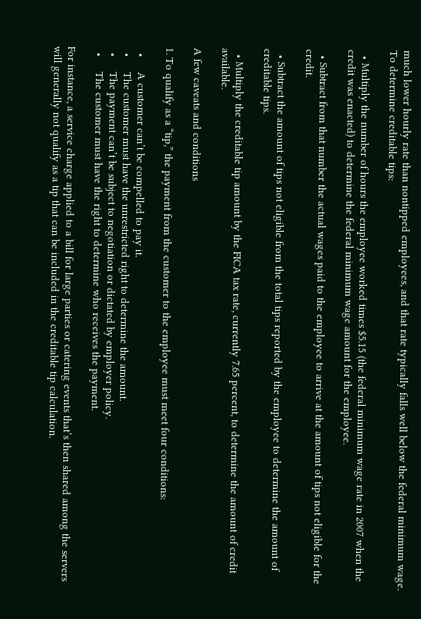much lower hourly rate than nontipped employees, and that rate typically falls well below the federal minimum wage. To determine creditable tips:

  • Multiply the number of hours the employee worked times $5.15 (the federal minimum wage rate in 2007 when the credit was enacted) to determine the federal minimum wage amount for the employee.

  • Subtract from that number the actual wages paid to the employee to arrive at the amount of tips not eligible for the credit.

  • Subtract the amount of tips not eligible from the total tips reported by the employee to determine the amount of creditable tips.

  • Multiply the creditable tip amount by the FICA tax rate, currently 7.65 percent, to determine the amount of credit available.

A few caveats and conditions

1. To qualify as a “tip,” the payment from the customer to the employee must meet four conditions:

  •     A customer can’t be compelled to pay it.
  •     The customer must have the unrestricted right to determine the amount.
  •     The payment can’t be subject to negotiation or dictated by employer policy.
  •     The customer must have the right to determine who receives the payment.

For instance, a service charge applied to a bill for large parties or catering events that’s then shared among the servers will generally not qualify as a tip that can be included in the creditable tip calculation.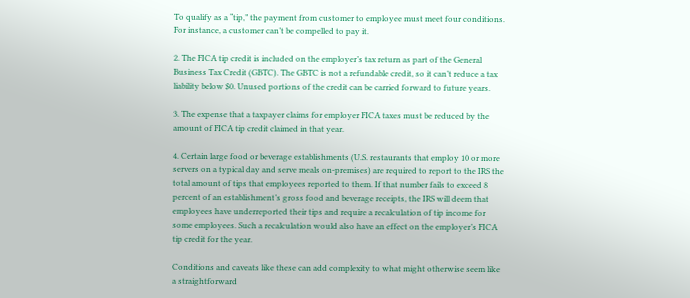To qualify as a “tip,” the payment from customer to employee must meet four conditions. For instance, a customer can’t be compelled to pay it.

2. The FICA tip credit is included on the employer’s tax return as part of the General Business Tax Credit (GBTC). The GBTC is not a refundable credit, so it can’t reduce a tax liability below $0. Unused portions of the credit can be carried forward to future years.

3. The expense that a taxpayer claims for employer FICA taxes must be reduced by the amount of FICA tip credit claimed in that year.

4. Certain large food or beverage establishments (U.S. restaurants that employ 10 or more servers on a typical day and serve meals on-premises) are required to report to the IRS the total amount of tips that employees reported to them. If that number fails to exceed 8 percent of an establishment’s gross food and beverage receipts, the IRS will deem that employees have underreported their tips and require a recalculation of tip income for some employees. Such a recalculation would also have an effect on the employer’s FICA tip credit for the year.

Conditions and caveats like these can add complexity to what might otherwise seem like a straightforward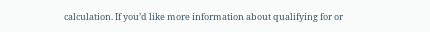calculation. If you’d like more information about qualifying for or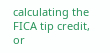calculating the FICA tip credit, or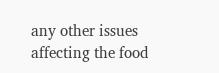any other issues affecting the food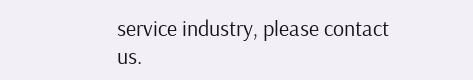service industry, please contact us.